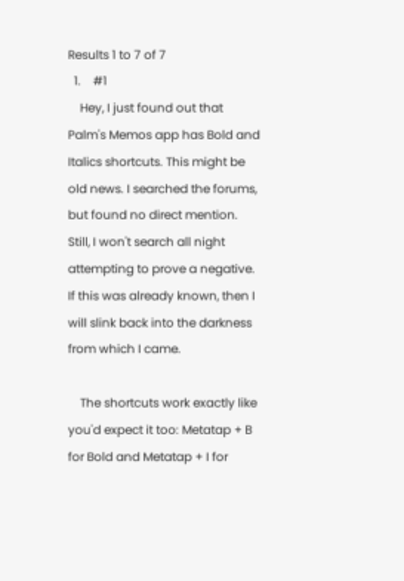Results 1 to 7 of 7
  1.    #1
    Hey, I just found out that Palm's Memos app has Bold and Italics shortcuts. This might be old news. I searched the forums, but found no direct mention. Still, I won't search all night attempting to prove a negative. If this was already known, then I will slink back into the darkness from which I came.

    The shortcuts work exactly like you'd expect it too: Metatap + B for Bold and Metatap + I for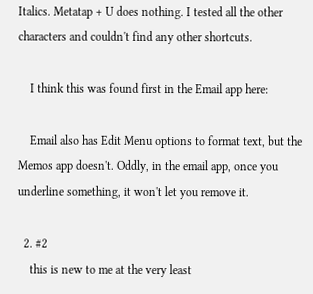Italics. Metatap + U does nothing. I tested all the other characters and couldn't find any other shortcuts.

    I think this was found first in the Email app here:

    Email also has Edit Menu options to format text, but the Memos app doesn't. Oddly, in the email app, once you underline something, it won't let you remove it.

  2. #2
    this is new to me at the very least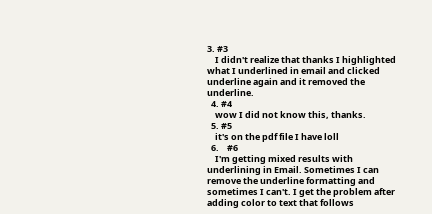3. #3
    I didn't realize that thanks I highlighted what I underlined in email and clicked underline again and it removed the underline.
  4. #4
    wow I did not know this, thanks.
  5. #5
    it's on the pdf file I have loll
  6.    #6
    I'm getting mixed results with underlining in Email. Sometimes I can remove the underline formatting and sometimes I can't. I get the problem after adding color to text that follows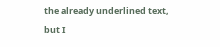the already underlined text, but I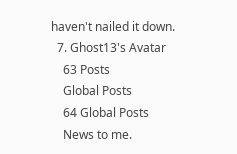haven't nailed it down.
  7. Ghost13's Avatar
    63 Posts
    Global Posts
    64 Global Posts
    News to me.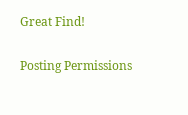Great Find!

Posting Permissions